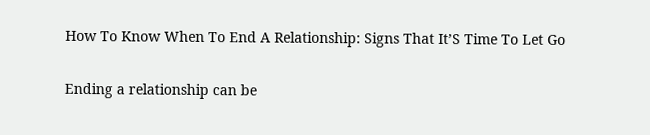How To Know When To End A Relationship: Signs That It’S Time To Let Go

Ending a relationship can be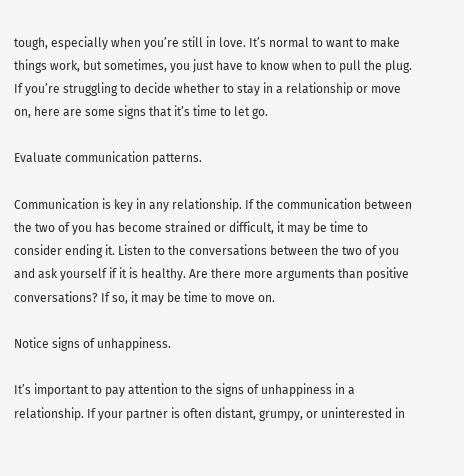tough, especially when you’re still in love. It’s normal to want to make things work, but sometimes, you just have to know when to pull the plug. If you’re struggling to decide whether to stay in a relationship or move on, here are some signs that it’s time to let go.

Evaluate communication patterns.

Communication is key in any relationship. If the communication between the two of you has become strained or difficult, it may be time to consider ending it. Listen to the conversations between the two of you and ask yourself if it is healthy. Are there more arguments than positive conversations? If so, it may be time to move on.

Notice signs of unhappiness.

It’s important to pay attention to the signs of unhappiness in a relationship. If your partner is often distant, grumpy, or uninterested in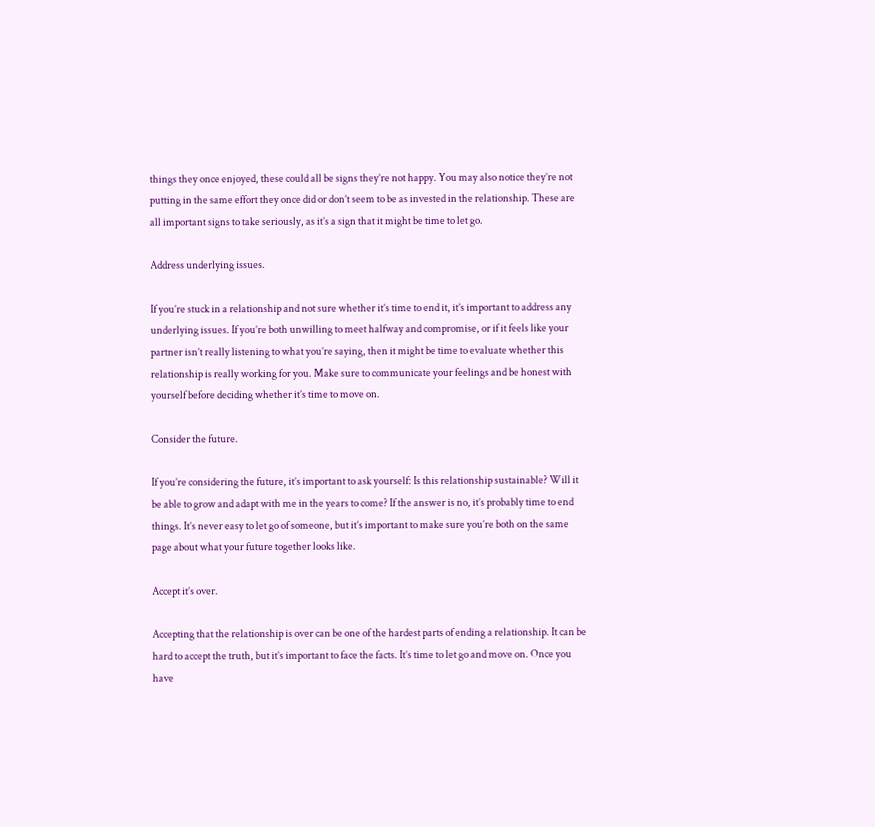things they once enjoyed, these could all be signs they’re not happy. You may also notice they’re not putting in the same effort they once did or don’t seem to be as invested in the relationship. These are all important signs to take seriously, as it’s a sign that it might be time to let go.

Address underlying issues.

If you’re stuck in a relationship and not sure whether it’s time to end it, it’s important to address any underlying issues. If you’re both unwilling to meet halfway and compromise, or if it feels like your partner isn’t really listening to what you’re saying, then it might be time to evaluate whether this relationship is really working for you. Make sure to communicate your feelings and be honest with yourself before deciding whether it’s time to move on.

Consider the future.

If you’re considering the future, it’s important to ask yourself: Is this relationship sustainable? Will it be able to grow and adapt with me in the years to come? If the answer is no, it’s probably time to end things. It’s never easy to let go of someone, but it’s important to make sure you’re both on the same page about what your future together looks like.

Accept it’s over.

Accepting that the relationship is over can be one of the hardest parts of ending a relationship. It can be hard to accept the truth, but it’s important to face the facts. It’s time to let go and move on. Once you have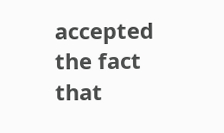accepted the fact that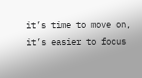it’s time to move on, it’s easier to focus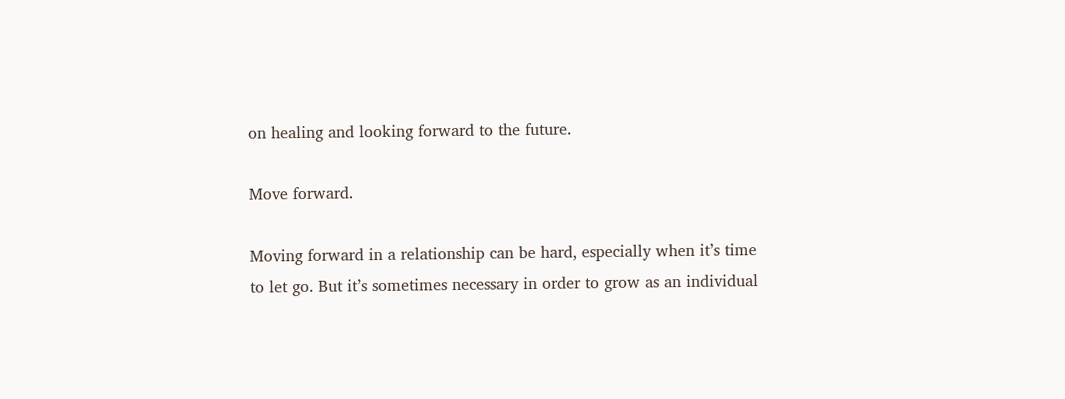on healing and looking forward to the future.

Move forward.

Moving forward in a relationship can be hard, especially when it’s time to let go. But it’s sometimes necessary in order to grow as an individual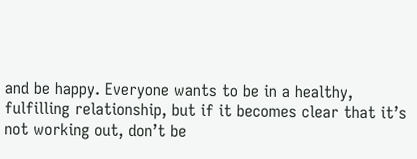and be happy. Everyone wants to be in a healthy, fulfilling relationship, but if it becomes clear that it’s not working out, don’t be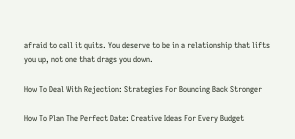afraid to call it quits. You deserve to be in a relationship that lifts you up, not one that drags you down.

How To Deal With Rejection: Strategies For Bouncing Back Stronger

How To Plan The Perfect Date: Creative Ideas For Every Budget